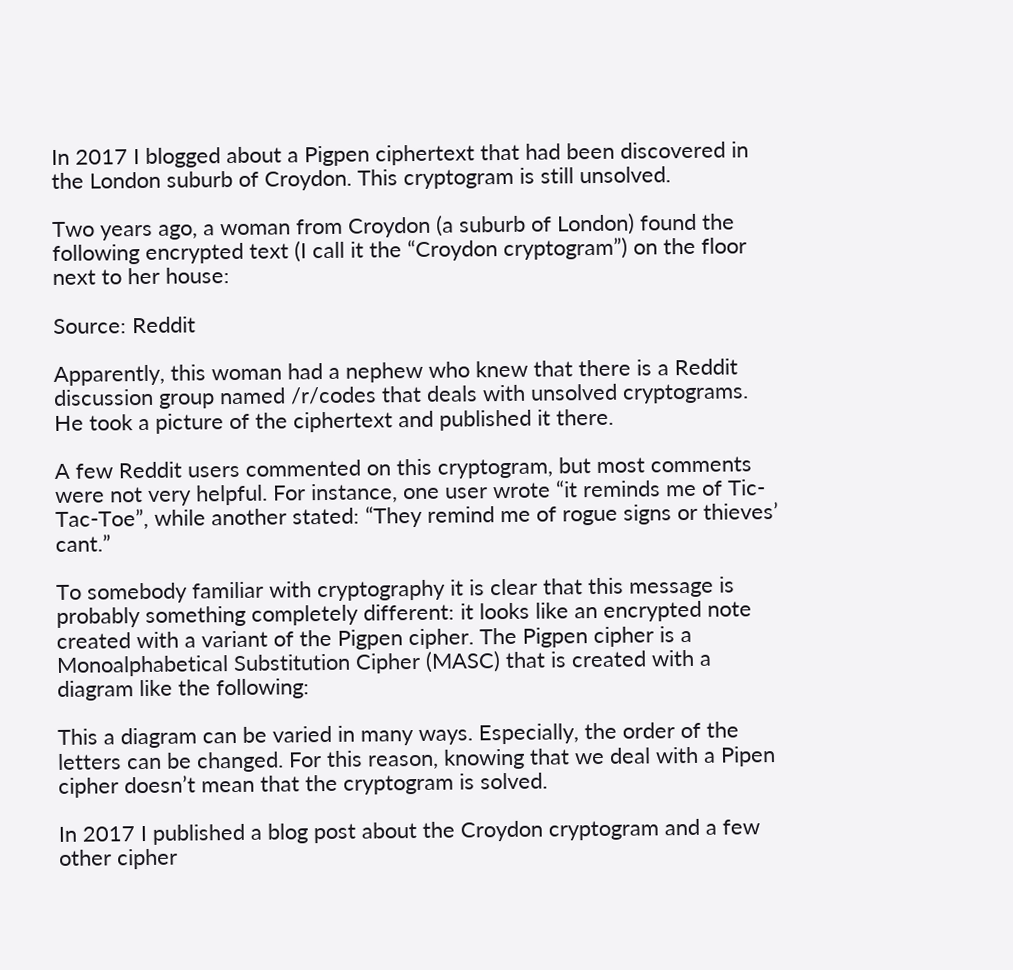In 2017 I blogged about a Pigpen ciphertext that had been discovered in the London suburb of Croydon. This cryptogram is still unsolved.

Two years ago, a woman from Croydon (a suburb of London) found the following encrypted text (I call it the “Croydon cryptogram”) on the floor next to her house:

Source: Reddit

Apparently, this woman had a nephew who knew that there is a Reddit discussion group named /r/codes that deals with unsolved cryptograms. He took a picture of the ciphertext and published it there.

A few Reddit users commented on this cryptogram, but most comments were not very helpful. For instance, one user wrote “it reminds me of Tic-Tac-Toe”, while another stated: “They remind me of rogue signs or thieves’ cant.”

To somebody familiar with cryptography it is clear that this message is probably something completely different: it looks like an encrypted note created with a variant of the Pigpen cipher. The Pigpen cipher is a Monoalphabetical Substitution Cipher (MASC) that is created with a diagram like the following:

This a diagram can be varied in many ways. Especially, the order of the letters can be changed. For this reason, knowing that we deal with a Pipen cipher doesn’t mean that the cryptogram is solved.

In 2017 I published a blog post about the Croydon cryptogram and a few other cipher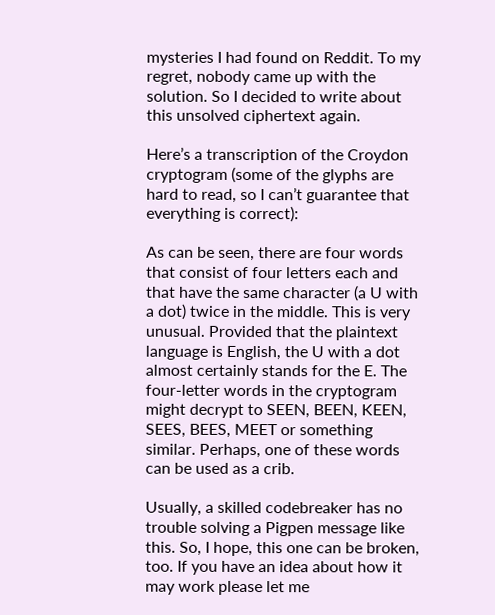mysteries I had found on Reddit. To my regret, nobody came up with the solution. So I decided to write about this unsolved ciphertext again.

Here’s a transcription of the Croydon cryptogram (some of the glyphs are hard to read, so I can’t guarantee that everything is correct):

As can be seen, there are four words that consist of four letters each and that have the same character (a U with a dot) twice in the middle. This is very unusual. Provided that the plaintext language is English, the U with a dot almost certainly stands for the E. The four-letter words in the cryptogram might decrypt to SEEN, BEEN, KEEN, SEES, BEES, MEET or something similar. Perhaps, one of these words can be used as a crib.

Usually, a skilled codebreaker has no trouble solving a Pigpen message like this. So, I hope, this one can be broken, too. If you have an idea about how it may work please let me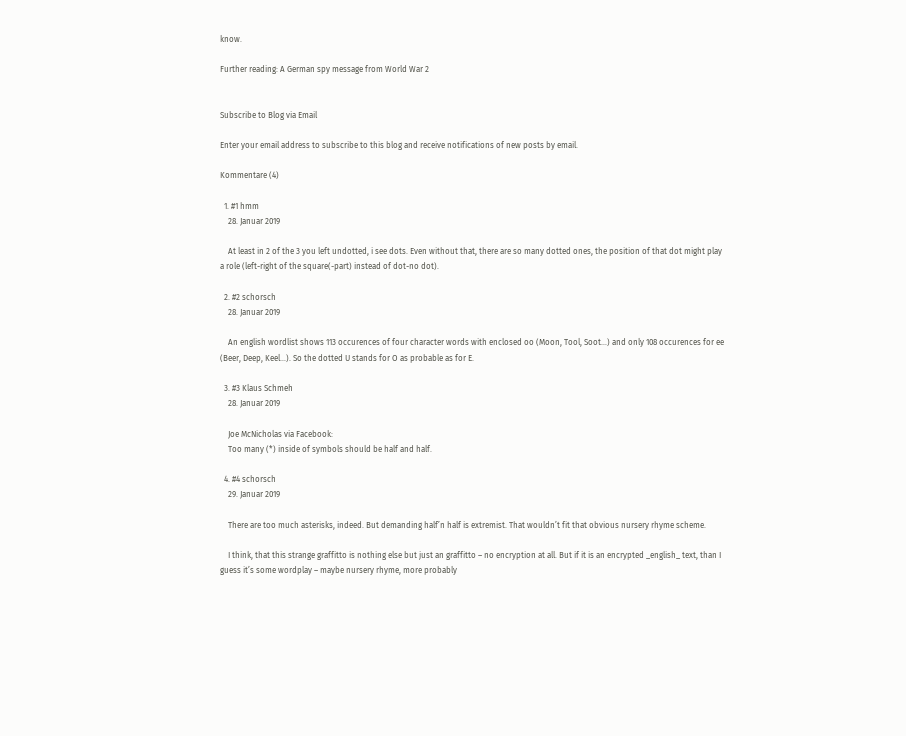know.

Further reading: A German spy message from World War 2


Subscribe to Blog via Email

Enter your email address to subscribe to this blog and receive notifications of new posts by email.

Kommentare (4)

  1. #1 hmm
    28. Januar 2019

    At least in 2 of the 3 you left undotted, i see dots. Even without that, there are so many dotted ones, the position of that dot might play a role (left-right of the square(-part) instead of dot-no dot).

  2. #2 schorsch
    28. Januar 2019

    An english wordlist shows 113 occurences of four character words with enclosed oo (Moon, Tool, Soot…) and only 108 occurences for ee (Beer, Deep, Keel…). So the dotted U stands for O as probable as for E.

  3. #3 Klaus Schmeh
    28. Januar 2019

    Joe McNicholas via Facebook:
    Too many (*) inside of symbols should be half and half.

  4. #4 schorsch
    29. Januar 2019

    There are too much asterisks, indeed. But demanding half’n half is extremist. That wouldn’t fit that obvious nursery rhyme scheme.

    I think, that this strange graffitto is nothing else but just an graffitto – no encryption at all. But if it is an encrypted _english_ text, than I guess it’s some wordplay – maybe nursery rhyme, more probably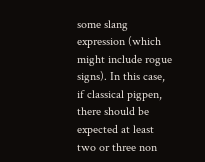some slang expression (which might include rogue signs). In this case, if classical pigpen, there should be expected at least two or three non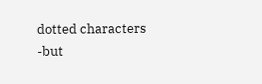dotted characters -but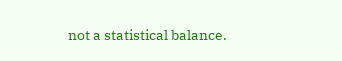not a statistical balance.